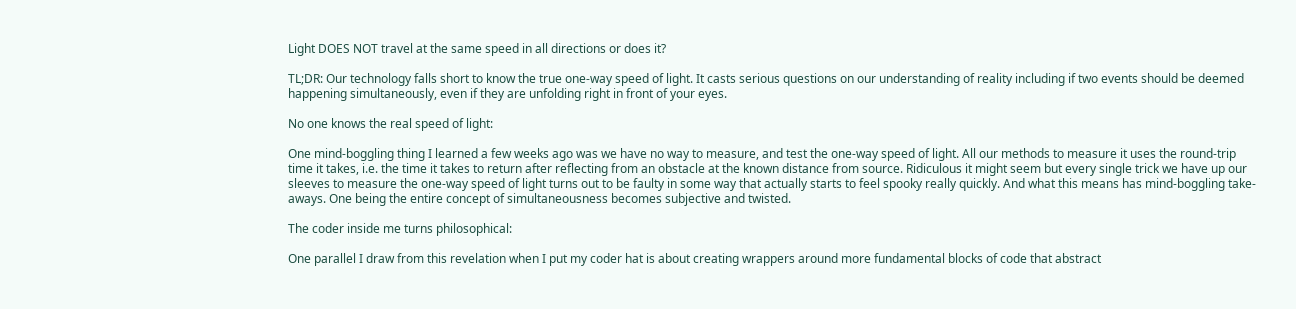Light DOES NOT travel at the same speed in all directions or does it?

TL;DR: Our technology falls short to know the true one-way speed of light. It casts serious questions on our understanding of reality including if two events should be deemed happening simultaneously, even if they are unfolding right in front of your eyes.

No one knows the real speed of light:

One mind-boggling thing I learned a few weeks ago was we have no way to measure, and test the one-way speed of light. All our methods to measure it uses the round-trip time it takes, i.e. the time it takes to return after reflecting from an obstacle at the known distance from source. Ridiculous it might seem but every single trick we have up our sleeves to measure the one-way speed of light turns out to be faulty in some way that actually starts to feel spooky really quickly. And what this means has mind-boggling take-aways. One being the entire concept of simultaneousness becomes subjective and twisted.

The coder inside me turns philosophical:

One parallel I draw from this revelation when I put my coder hat is about creating wrappers around more fundamental blocks of code that abstract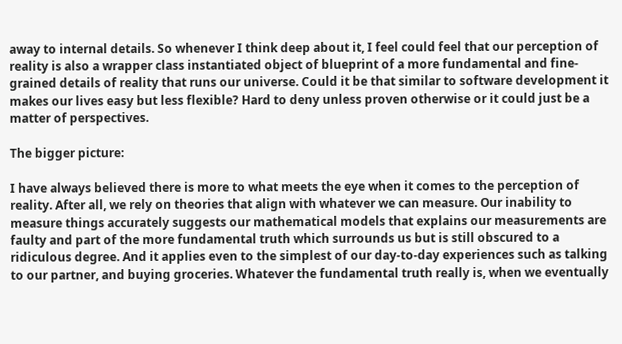away to internal details. So whenever I think deep about it, I feel could feel that our perception of reality is also a wrapper class instantiated object of blueprint of a more fundamental and fine-grained details of reality that runs our universe. Could it be that similar to software development it makes our lives easy but less flexible? Hard to deny unless proven otherwise or it could just be a matter of perspectives.

The bigger picture:

I have always believed there is more to what meets the eye when it comes to the perception of reality. After all, we rely on theories that align with whatever we can measure. Our inability to measure things accurately suggests our mathematical models that explains our measurements are faulty and part of the more fundamental truth which surrounds us but is still obscured to a ridiculous degree. And it applies even to the simplest of our day-to-day experiences such as talking to our partner, and buying groceries. Whatever the fundamental truth really is, when we eventually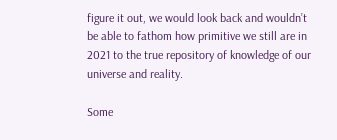figure it out, we would look back and wouldn’t be able to fathom how primitive we still are in 2021 to the true repository of knowledge of our universe and reality.

Some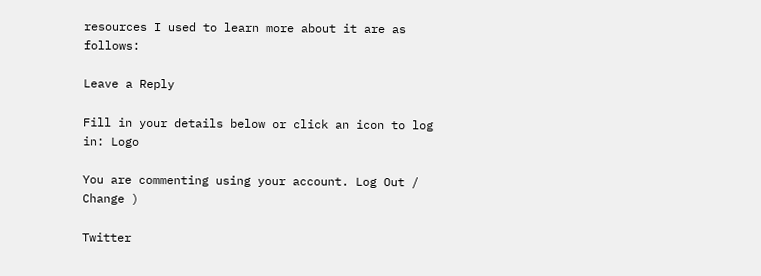resources I used to learn more about it are as follows:

Leave a Reply

Fill in your details below or click an icon to log in: Logo

You are commenting using your account. Log Out /  Change )

Twitter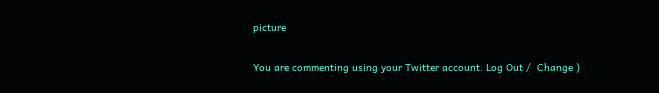picture

You are commenting using your Twitter account. Log Out /  Change )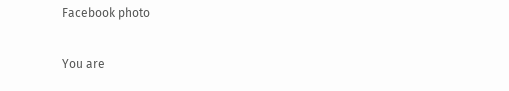Facebook photo

You are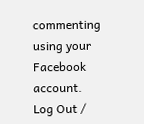commenting using your Facebook account. Log Out /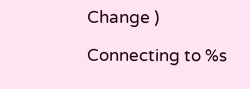Change )

Connecting to %s